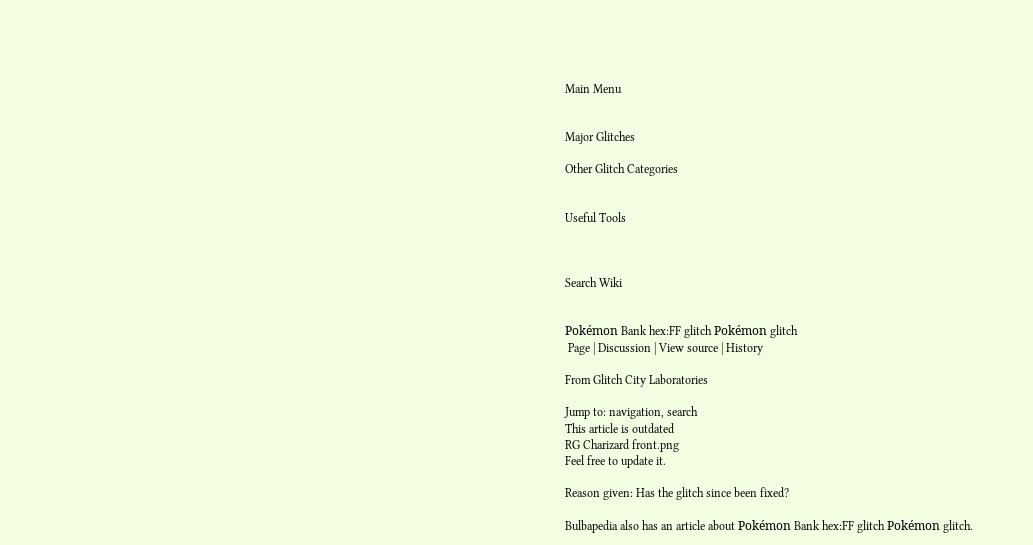Main Menu


Major Glitches

Other Glitch Categories


Useful Tools



Search Wiki


Pokémon Bank hex:FF glitch Pokémon glitch
 Page | Discussion | View source | History

From Glitch City Laboratories

Jump to: navigation, search
This article is outdated
RG Charizard front.png
Feel free to update it.

Reason given: Has the glitch since been fixed?

Bulbapedia also has an article about Pokémon Bank hex:FF glitch Pokémon glitch.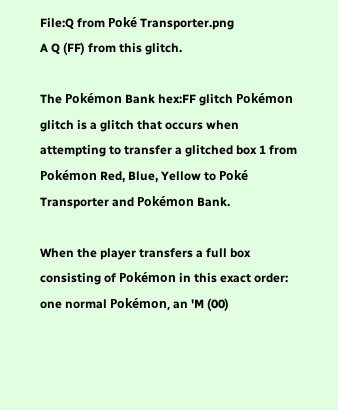File:Q from Poké Transporter.png
A Q (FF) from this glitch.

The Pokémon Bank hex:FF glitch Pokémon glitch is a glitch that occurs when attempting to transfer a glitched box 1 from Pokémon Red, Blue, Yellow to Poké Transporter and Pokémon Bank.

When the player transfers a full box consisting of Pokémon in this exact order: one normal Pokémon, an 'M (00)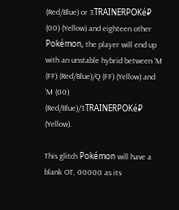(Red/Blue) or 3TRAINERPOKé₽ (00) (Yellow) and eighteen other Pokémon, the player will end up with an unstable hybrid between 'M (FF) (Red/Blue)/Q (FF) (Yellow) and 'M (00) (Red/Blue)/3TRAINERPOKé₽ (Yellow).

This glitch Pokémon will have a blank OT, 00000 as its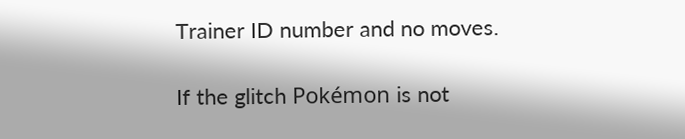Trainer ID number and no moves.

If the glitch Pokémon is not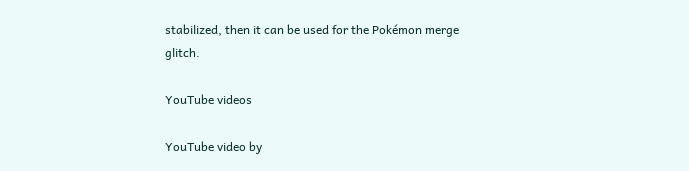stabilized, then it can be used for the Pokémon merge glitch.

YouTube videos

YouTube video by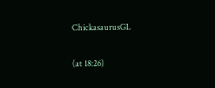ChickasaurusGL

(at 18:26)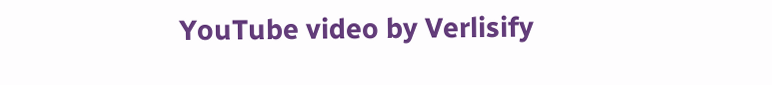YouTube video by Verlisify